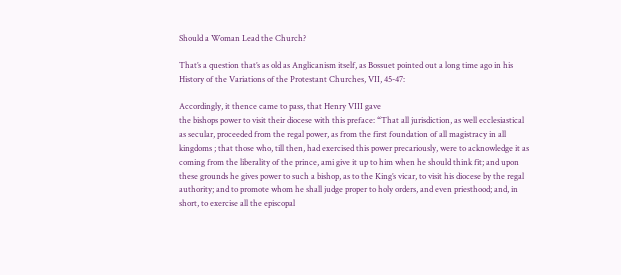Should a Woman Lead the Church?

That’s a question that’s as old as Anglicanism itself, as Bossuet pointed out a long time ago in his History of the Variations of the Protestant Churches, VII, 45-47:

Accordingly, it thence came to pass, that Henry VIII gave
the bishops power to visit their diocese with this preface: “That all jurisdiction, as well ecclesiastical as secular, proceeded from the regal power, as from the first foundation of all magistracy in all kingdoms ; that those who, till then, had exercised this power precariously, were to acknowledge it as coming from the liberality of the prince, ami give it up to him when he should think fit; and upon these grounds he gives power to such a bishop, as to the King’s vicar, to visit his diocese by the regal authority; and to promote whom he shall judge proper to holy orders, and even priesthood; and, in short, to exercise all the episcopal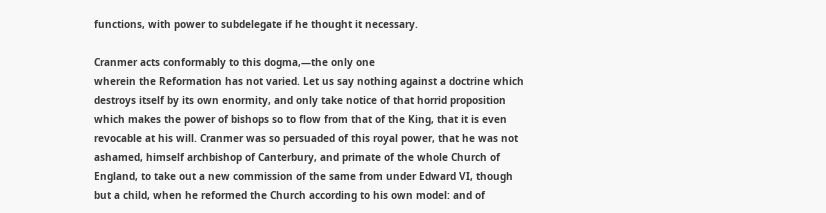functions, with power to subdelegate if he thought it necessary.

Cranmer acts conformably to this dogma,—the only one
wherein the Reformation has not varied. Let us say nothing against a doctrine which destroys itself by its own enormity, and only take notice of that horrid proposition which makes the power of bishops so to flow from that of the King, that it is even revocable at his will. Cranmer was so persuaded of this royal power, that he was not ashamed, himself archbishop of Canterbury, and primate of the whole Church of England, to take out a new commission of the same from under Edward VI, though but a child, when he reformed the Church according to his own model: and of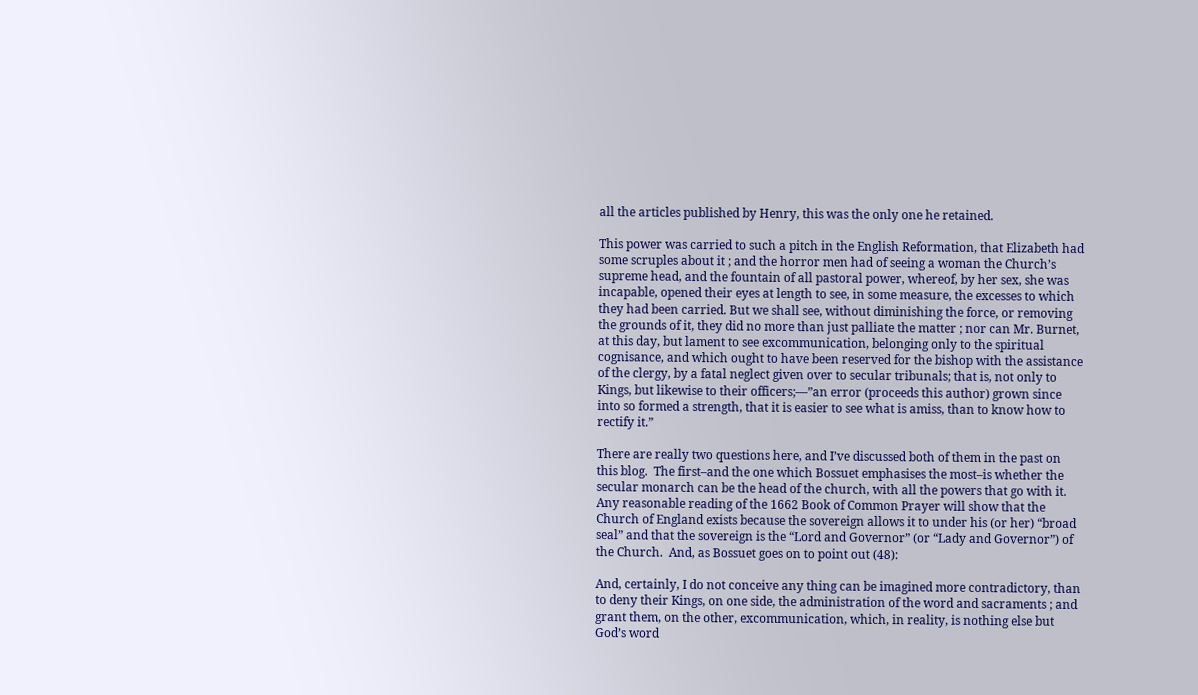all the articles published by Henry, this was the only one he retained.

This power was carried to such a pitch in the English Reformation, that Elizabeth had some scruples about it ; and the horror men had of seeing a woman the Church’s supreme head, and the fountain of all pastoral power, whereof, by her sex, she was incapable, opened their eyes at length to see, in some measure, the excesses to which they had been carried. But we shall see, without diminishing the force, or removing the grounds of it, they did no more than just palliate the matter ; nor can Mr. Burnet, at this day, but lament to see excommunication, belonging only to the spiritual cognisance, and which ought to have been reserved for the bishop with the assistance of the clergy, by a fatal neglect given over to secular tribunals; that is, not only to Kings, but likewise to their officers;—”an error (proceeds this author) grown since into so formed a strength, that it is easier to see what is amiss, than to know how to rectify it.”

There are really two questions here, and I’ve discussed both of them in the past on this blog.  The first–and the one which Bossuet emphasises the most–is whether the secular monarch can be the head of the church, with all the powers that go with it.  Any reasonable reading of the 1662 Book of Common Prayer will show that the Church of England exists because the sovereign allows it to under his (or her) “broad seal” and that the sovereign is the “Lord and Governor” (or “Lady and Governor”) of the Church.  And, as Bossuet goes on to point out (48):

And, certainly, I do not conceive any thing can be imagined more contradictory, than to deny their Kings, on one side, the administration of the word and sacraments ; and grant them, on the other, excommunication, which, in reality, is nothing else but God’s word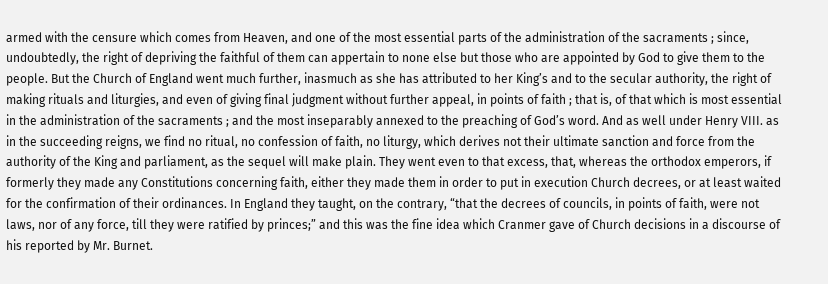armed with the censure which comes from Heaven, and one of the most essential parts of the administration of the sacraments ; since, undoubtedly, the right of depriving the faithful of them can appertain to none else but those who are appointed by God to give them to the people. But the Church of England went much further, inasmuch as she has attributed to her King’s and to the secular authority, the right of making rituals and liturgies, and even of giving final judgment without further appeal, in points of faith ; that is, of that which is most essential in the administration of the sacraments ; and the most inseparably annexed to the preaching of God’s word. And as well under Henry VIII. as in the succeeding reigns, we find no ritual, no confession of faith, no liturgy, which derives not their ultimate sanction and force from the authority of the King and parliament, as the sequel will make plain. They went even to that excess, that, whereas the orthodox emperors, if formerly they made any Constitutions concerning faith, either they made them in order to put in execution Church decrees, or at least waited for the confirmation of their ordinances. In England they taught, on the contrary, “that the decrees of councils, in points of faith, were not laws, nor of any force, till they were ratified by princes;” and this was the fine idea which Cranmer gave of Church decisions in a discourse of his reported by Mr. Burnet.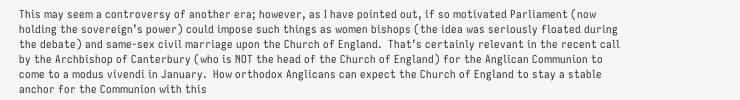This may seem a controversy of another era; however, as I have pointed out, if so motivated Parliament (now holding the sovereign’s power) could impose such things as women bishops (the idea was seriously floated during the debate) and same-sex civil marriage upon the Church of England.  That’s certainly relevant in the recent call by the Archbishop of Canterbury (who is NOT the head of the Church of England) for the Anglican Communion to come to a modus vivendi in January.  How orthodox Anglicans can expect the Church of England to stay a stable anchor for the Communion with this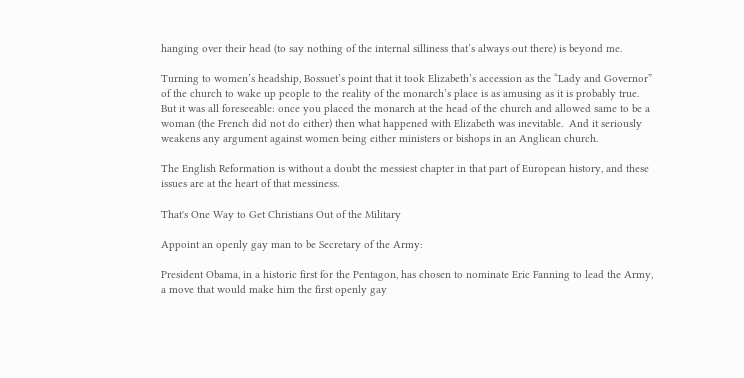hanging over their head (to say nothing of the internal silliness that’s always out there) is beyond me.

Turning to women’s headship, Bossuet’s point that it took Elizabeth’s accession as the “Lady and Governor” of the church to wake up people to the reality of the monarch’s place is as amusing as it is probably true.  But it was all foreseeable: once you placed the monarch at the head of the church and allowed same to be a woman (the French did not do either) then what happened with Elizabeth was inevitable.  And it seriously weakens any argument against women being either ministers or bishops in an Anglican church.

The English Reformation is without a doubt the messiest chapter in that part of European history, and these issues are at the heart of that messiness.

That's One Way to Get Christians Out of the Military

Appoint an openly gay man to be Secretary of the Army:

President Obama, in a historic first for the Pentagon, has chosen to nominate Eric Fanning to lead the Army, a move that would make him the first openly gay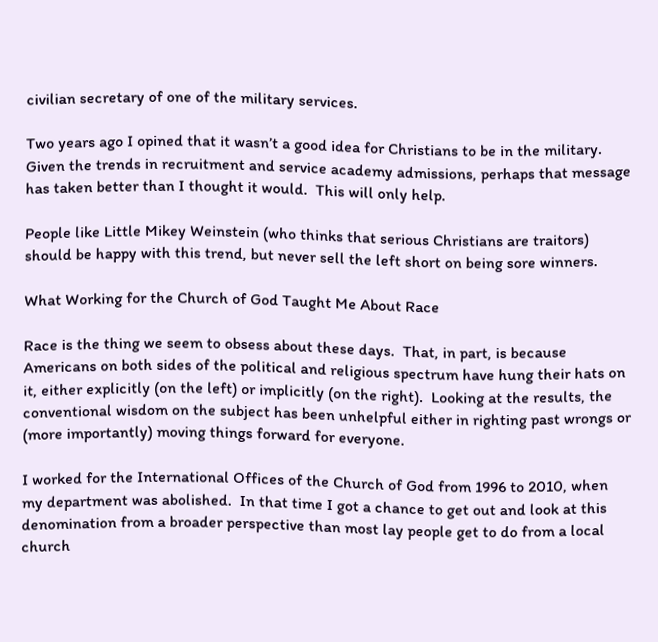civilian secretary of one of the military services.

Two years ago I opined that it wasn’t a good idea for Christians to be in the military.  Given the trends in recruitment and service academy admissions, perhaps that message has taken better than I thought it would.  This will only help.

People like Little Mikey Weinstein (who thinks that serious Christians are traitors) should be happy with this trend, but never sell the left short on being sore winners.

What Working for the Church of God Taught Me About Race

Race is the thing we seem to obsess about these days.  That, in part, is because Americans on both sides of the political and religious spectrum have hung their hats on it, either explicitly (on the left) or implicitly (on the right).  Looking at the results, the conventional wisdom on the subject has been unhelpful either in righting past wrongs or (more importantly) moving things forward for everyone.

I worked for the International Offices of the Church of God from 1996 to 2010, when my department was abolished.  In that time I got a chance to get out and look at this denomination from a broader perspective than most lay people get to do from a local church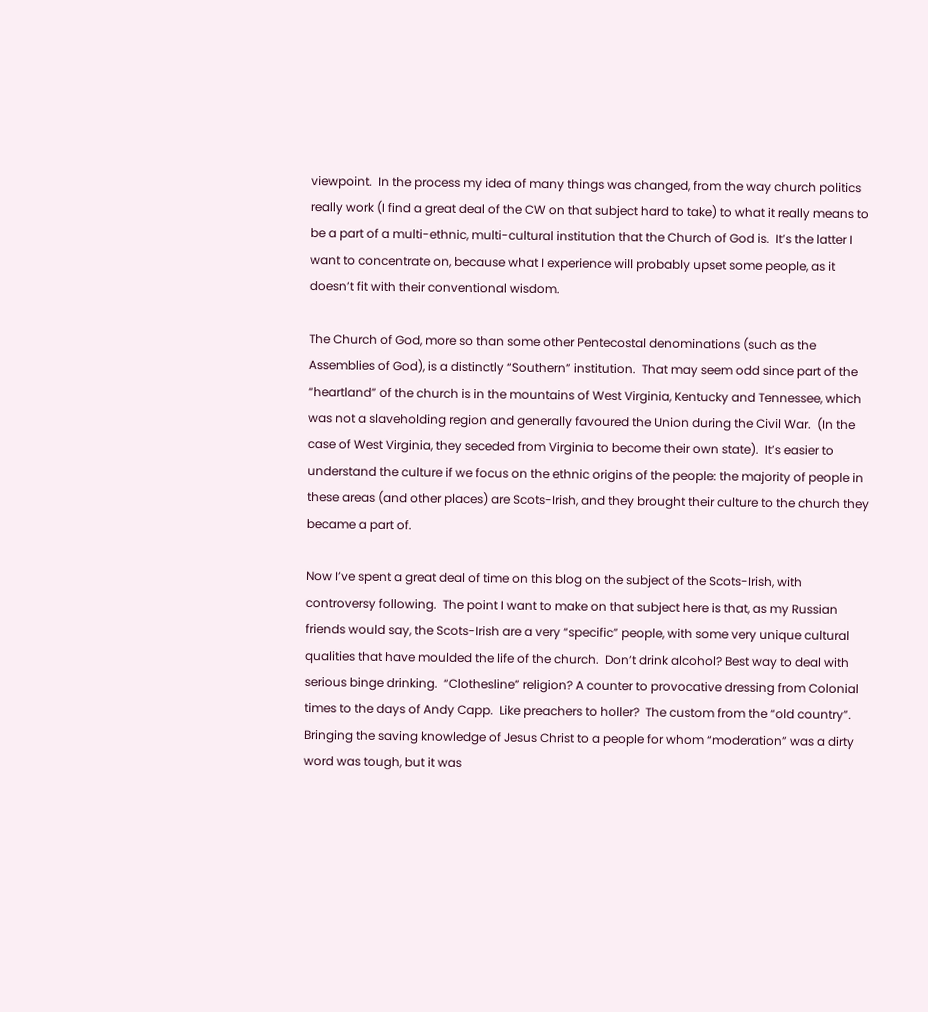viewpoint.  In the process my idea of many things was changed, from the way church politics really work (I find a great deal of the CW on that subject hard to take) to what it really means to be a part of a multi-ethnic, multi-cultural institution that the Church of God is.  It’s the latter I want to concentrate on, because what I experience will probably upset some people, as it doesn’t fit with their conventional wisdom.

The Church of God, more so than some other Pentecostal denominations (such as the Assemblies of God), is a distinctly “Southern” institution.  That may seem odd since part of the “heartland” of the church is in the mountains of West Virginia, Kentucky and Tennessee, which was not a slaveholding region and generally favoured the Union during the Civil War.  (In the case of West Virginia, they seceded from Virginia to become their own state).  It’s easier to understand the culture if we focus on the ethnic origins of the people: the majority of people in these areas (and other places) are Scots-Irish, and they brought their culture to the church they became a part of.

Now I’ve spent a great deal of time on this blog on the subject of the Scots-Irish, with controversy following.  The point I want to make on that subject here is that, as my Russian friends would say, the Scots-Irish are a very “specific” people, with some very unique cultural qualities that have moulded the life of the church.  Don’t drink alcohol? Best way to deal with serious binge drinking.  “Clothesline” religion? A counter to provocative dressing from Colonial times to the days of Andy Capp.  Like preachers to holler?  The custom from the “old country”.  Bringing the saving knowledge of Jesus Christ to a people for whom “moderation” was a dirty word was tough, but it was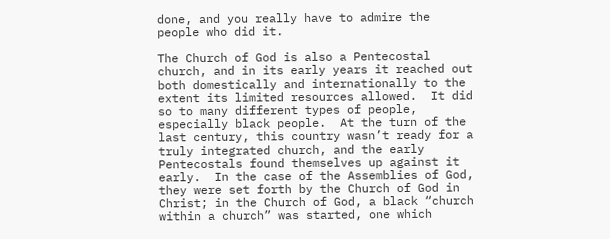done, and you really have to admire the people who did it.

The Church of God is also a Pentecostal church, and in its early years it reached out both domestically and internationally to the extent its limited resources allowed.  It did so to many different types of people, especially black people.  At the turn of the last century, this country wasn’t ready for a truly integrated church, and the early Pentecostals found themselves up against it early.  In the case of the Assemblies of God, they were set forth by the Church of God in Christ; in the Church of God, a black “church within a church” was started, one which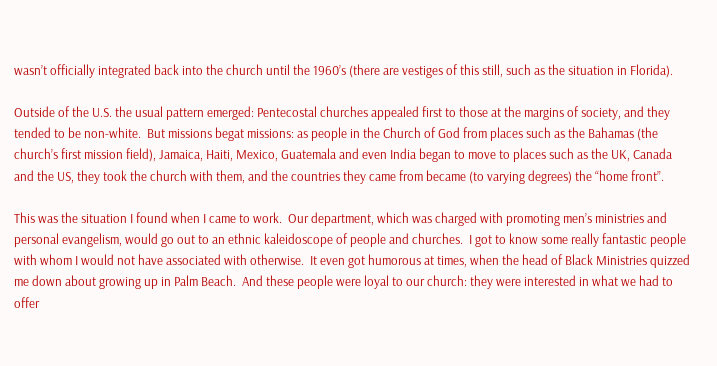wasn’t officially integrated back into the church until the 1960’s (there are vestiges of this still, such as the situation in Florida).

Outside of the U.S. the usual pattern emerged: Pentecostal churches appealed first to those at the margins of society, and they tended to be non-white.  But missions begat missions: as people in the Church of God from places such as the Bahamas (the church’s first mission field), Jamaica, Haiti, Mexico, Guatemala and even India began to move to places such as the UK, Canada and the US, they took the church with them, and the countries they came from became (to varying degrees) the “home front”.

This was the situation I found when I came to work.  Our department, which was charged with promoting men’s ministries and personal evangelism, would go out to an ethnic kaleidoscope of people and churches.  I got to know some really fantastic people with whom I would not have associated with otherwise.  It even got humorous at times, when the head of Black Ministries quizzed me down about growing up in Palm Beach.  And these people were loyal to our church: they were interested in what we had to offer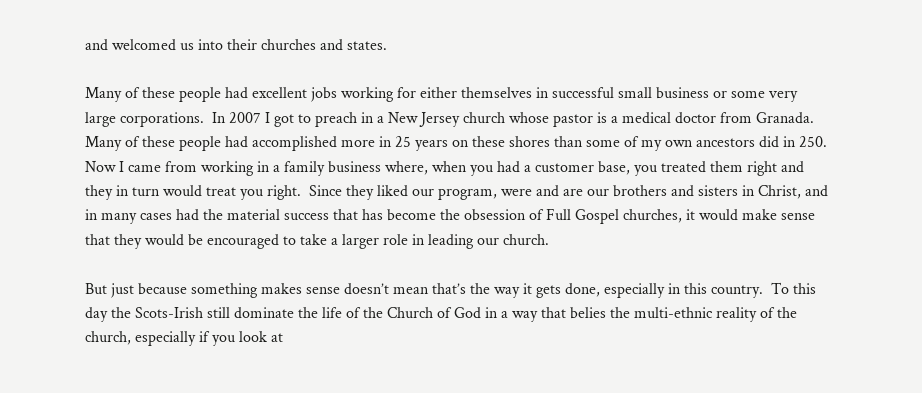and welcomed us into their churches and states.

Many of these people had excellent jobs working for either themselves in successful small business or some very large corporations.  In 2007 I got to preach in a New Jersey church whose pastor is a medical doctor from Granada.  Many of these people had accomplished more in 25 years on these shores than some of my own ancestors did in 250.  Now I came from working in a family business where, when you had a customer base, you treated them right and they in turn would treat you right.  Since they liked our program, were and are our brothers and sisters in Christ, and in many cases had the material success that has become the obsession of Full Gospel churches, it would make sense that they would be encouraged to take a larger role in leading our church.

But just because something makes sense doesn’t mean that’s the way it gets done, especially in this country.  To this day the Scots-Irish still dominate the life of the Church of God in a way that belies the multi-ethnic reality of the church, especially if you look at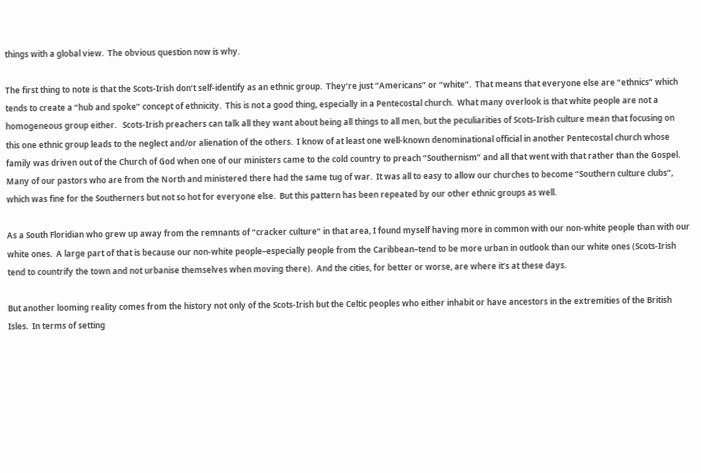things with a global view.  The obvious question now is why.

The first thing to note is that the Scots-Irish don’t self-identify as an ethnic group.  They’re just “Americans” or “white”.  That means that everyone else are “ethnics” which tends to create a “hub and spoke” concept of ethnicity.  This is not a good thing, especially in a Pentecostal church.  What many overlook is that white people are not a homogeneous group either.   Scots-Irish preachers can talk all they want about being all things to all men, but the peculiarities of Scots-Irish culture mean that focusing on this one ethnic group leads to the neglect and/or alienation of the others.  I know of at least one well-known denominational official in another Pentecostal church whose family was driven out of the Church of God when one of our ministers came to the cold country to preach “Southernism” and all that went with that rather than the Gospel.  Many of our pastors who are from the North and ministered there had the same tug of war.  It was all to easy to allow our churches to become “Southern culture clubs”, which was fine for the Southerners but not so hot for everyone else.  But this pattern has been repeated by our other ethnic groups as well.

As a South Floridian who grew up away from the remnants of “cracker culture” in that area, I found myself having more in common with our non-white people than with our white ones.  A large part of that is because our non-white people–especially people from the Caribbean–tend to be more urban in outlook than our white ones (Scots-Irish tend to countrify the town and not urbanise themselves when moving there).  And the cities, for better or worse, are where it’s at these days.

But another looming reality comes from the history not only of the Scots-Irish but the Celtic peoples who either inhabit or have ancestors in the extremities of the British Isles.  In terms of setting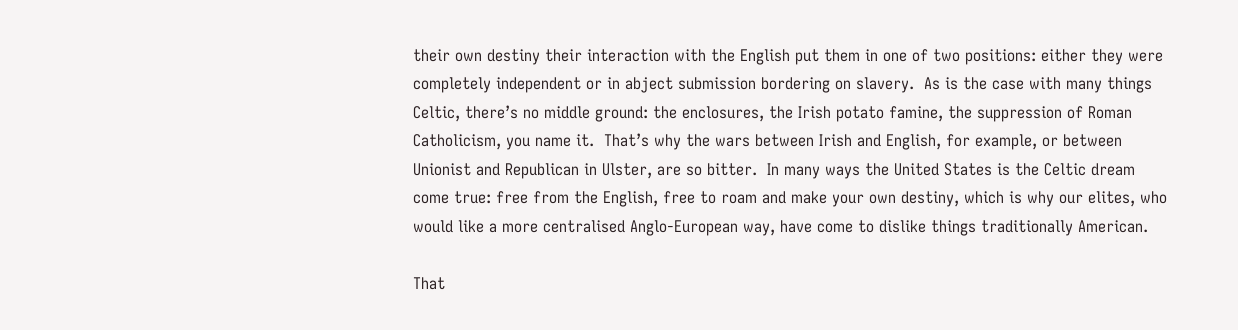their own destiny their interaction with the English put them in one of two positions: either they were completely independent or in abject submission bordering on slavery.  As is the case with many things Celtic, there’s no middle ground: the enclosures, the Irish potato famine, the suppression of Roman Catholicism, you name it.  That’s why the wars between Irish and English, for example, or between Unionist and Republican in Ulster, are so bitter.  In many ways the United States is the Celtic dream come true: free from the English, free to roam and make your own destiny, which is why our elites, who would like a more centralised Anglo-European way, have come to dislike things traditionally American.

That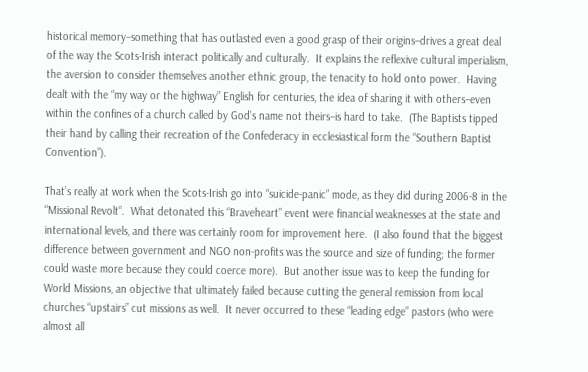historical memory–something that has outlasted even a good grasp of their origins–drives a great deal of the way the Scots-Irish interact politically and culturally.  It explains the reflexive cultural imperialism, the aversion to consider themselves another ethnic group, the tenacity to hold onto power.  Having dealt with the “my way or the highway” English for centuries, the idea of sharing it with others–even within the confines of a church called by God’s name not theirs–is hard to take.  (The Baptists tipped their hand by calling their recreation of the Confederacy in ecclesiastical form the “Southern Baptist Convention”).

That’s really at work when the Scots-Irish go into “suicide-panic” mode, as they did during 2006-8 in the “Missional Revolt“.  What detonated this “Braveheart” event were financial weaknesses at the state and international levels, and there was certainly room for improvement here.  (I also found that the biggest difference between government and NGO non-profits was the source and size of funding; the former could waste more because they could coerce more).  But another issue was to keep the funding for World Missions, an objective that ultimately failed because cutting the general remission from local churches “upstairs” cut missions as well.  It never occurred to these “leading edge” pastors (who were almost all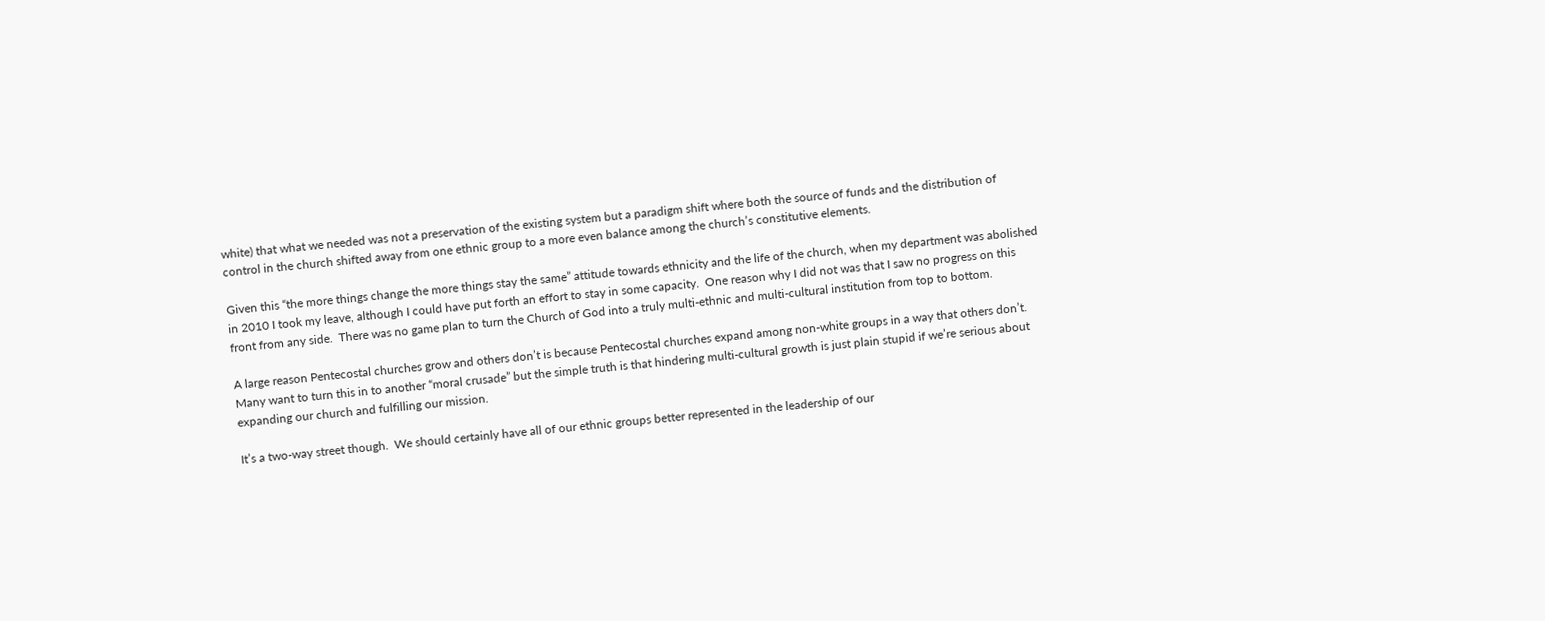white) that what we needed was not a preservation of the existing system but a paradigm shift where both the source of funds and the distribution of control in the church shifted away from one ethnic group to a more even balance among the church’s constitutive elements.

Given this “the more things change the more things stay the same” attitude towards ethnicity and the life of the church, when my department was abolished in 2010 I took my leave, although I could have put forth an effort to stay in some capacity.  One reason why I did not was that I saw no progress on this front from any side.  There was no game plan to turn the Church of God into a truly multi-ethnic and multi-cultural institution from top to bottom.

A large reason Pentecostal churches grow and others don’t is because Pentecostal churches expand among non-white groups in a way that others don’t.  Many want to turn this in to another “moral crusade” but the simple truth is that hindering multi-cultural growth is just plain stupid if we’re serious about expanding our church and fulfilling our mission.

It’s a two-way street though.  We should certainly have all of our ethnic groups better represented in the leadership of our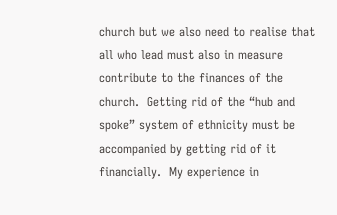church but we also need to realise that all who lead must also in measure contribute to the finances of the church.  Getting rid of the “hub and spoke” system of ethnicity must be accompanied by getting rid of it financially.  My experience in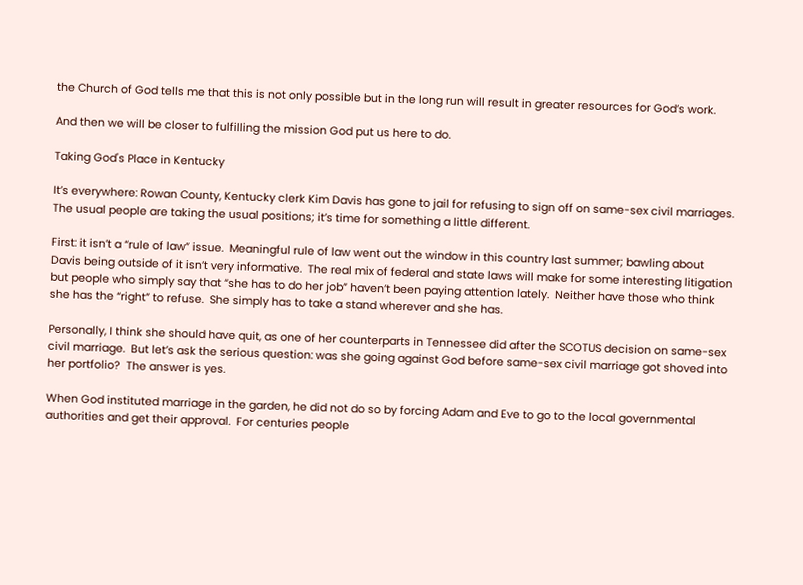the Church of God tells me that this is not only possible but in the long run will result in greater resources for God’s work.

And then we will be closer to fulfilling the mission God put us here to do.

Taking God's Place in Kentucky

It’s everywhere: Rowan County, Kentucky clerk Kim Davis has gone to jail for refusing to sign off on same-sex civil marriages.  The usual people are taking the usual positions; it’s time for something a little different.

First: it isn’t a “rule of law” issue.  Meaningful rule of law went out the window in this country last summer; bawling about Davis being outside of it isn’t very informative.  The real mix of federal and state laws will make for some interesting litigation but people who simply say that “she has to do her job” haven’t been paying attention lately.  Neither have those who think she has the “right” to refuse.  She simply has to take a stand wherever and she has.

Personally, I think she should have quit, as one of her counterparts in Tennessee did after the SCOTUS decision on same-sex civil marriage.  But let’s ask the serious question: was she going against God before same-sex civil marriage got shoved into her portfolio?  The answer is yes.

When God instituted marriage in the garden, he did not do so by forcing Adam and Eve to go to the local governmental authorities and get their approval.  For centuries people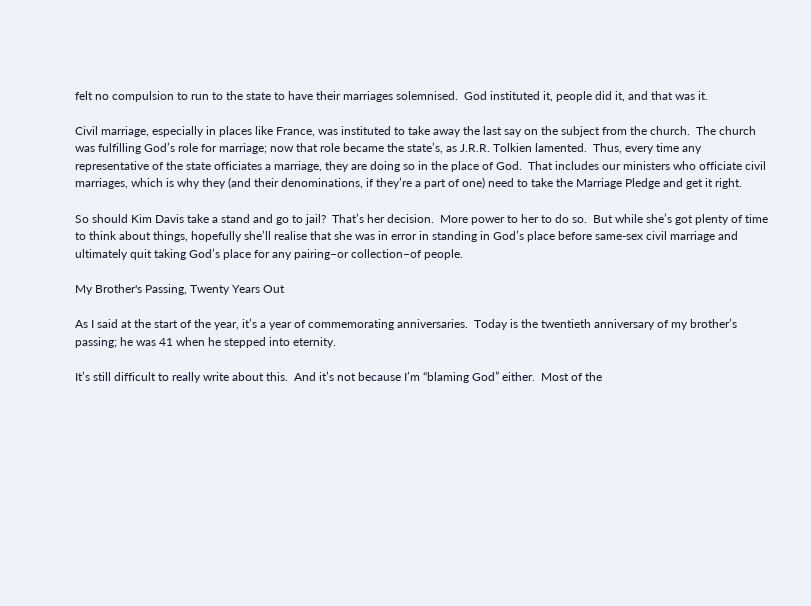felt no compulsion to run to the state to have their marriages solemnised.  God instituted it, people did it, and that was it.

Civil marriage, especially in places like France, was instituted to take away the last say on the subject from the church.  The church was fulfilling God’s role for marriage; now that role became the state’s, as J.R.R. Tolkien lamented.  Thus, every time any representative of the state officiates a marriage, they are doing so in the place of God.  That includes our ministers who officiate civil marriages, which is why they (and their denominations, if they’re a part of one) need to take the Marriage Pledge and get it right.

So should Kim Davis take a stand and go to jail?  That’s her decision.  More power to her to do so.  But while she’s got plenty of time to think about things, hopefully she’ll realise that she was in error in standing in God’s place before same-sex civil marriage and ultimately quit taking God’s place for any pairing–or collection–of people.

My Brother's Passing, Twenty Years Out

As I said at the start of the year, it’s a year of commemorating anniversaries.  Today is the twentieth anniversary of my brother’s passing; he was 41 when he stepped into eternity.

It’s still difficult to really write about this.  And it’s not because I’m “blaming God” either.  Most of the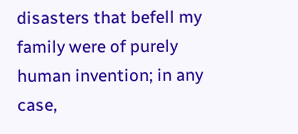disasters that befell my family were of purely human invention; in any case,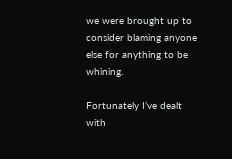we were brought up to consider blaming anyone else for anything to be whining.

Fortunately I’ve dealt with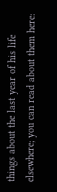things about the last year of his life elsewhere; you can read about them here: